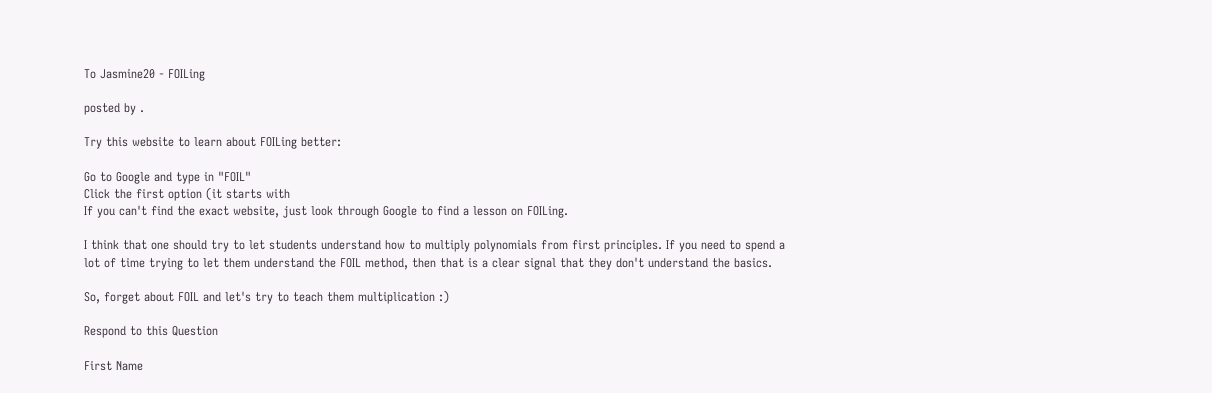To Jasmine20 - FOILing

posted by .

Try this website to learn about FOILing better:

Go to Google and type in "FOIL"
Click the first option (it starts with
If you can't find the exact website, just look through Google to find a lesson on FOILing.

I think that one should try to let students understand how to multiply polynomials from first principles. If you need to spend a lot of time trying to let them understand the FOIL method, then that is a clear signal that they don't understand the basics.

So, forget about FOIL and let's try to teach them multiplication :)

Respond to this Question

First Name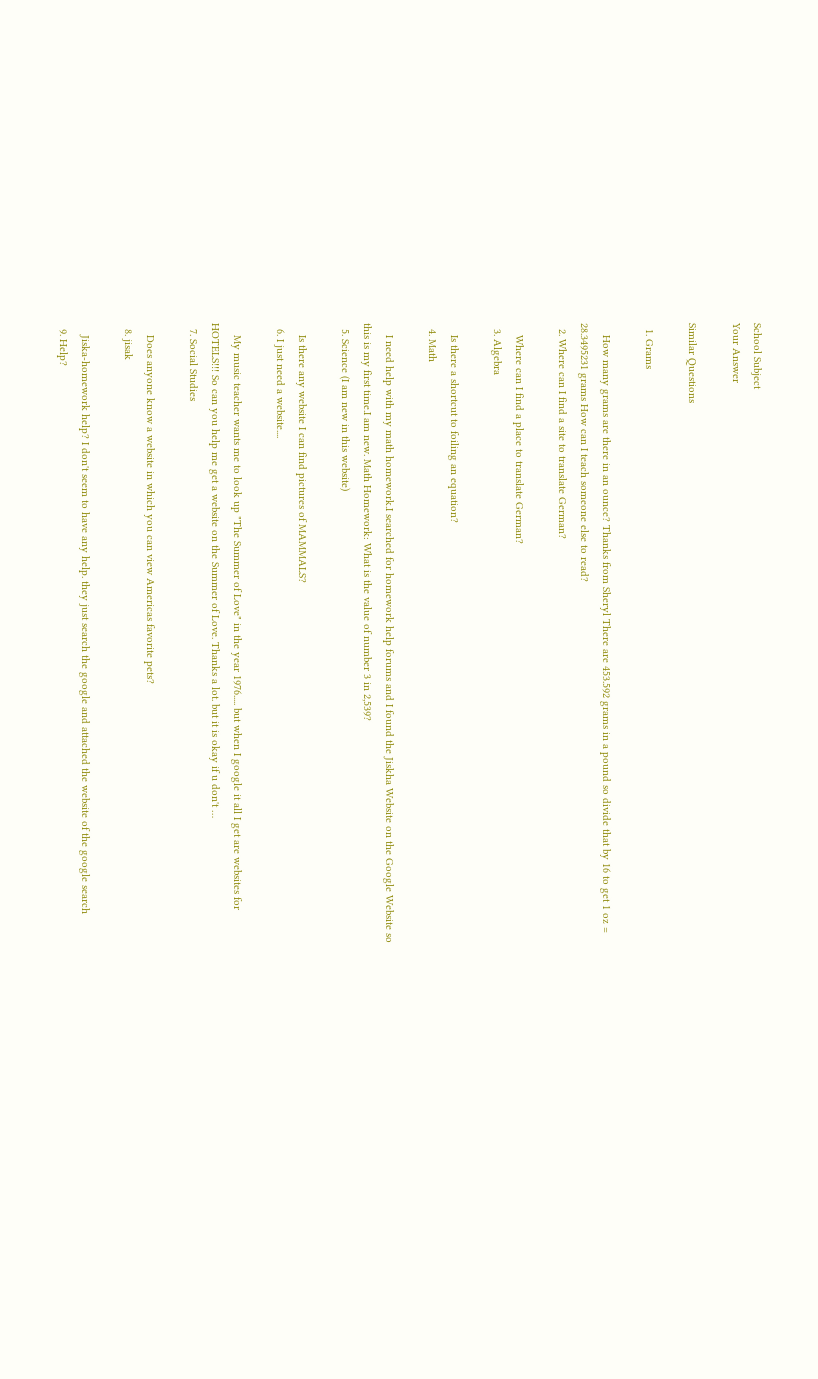School Subject
Your Answer

Similar Questions

  1. Grams

    How many grams are there in an ounce? Thanks from Sheryl There are 453.592 grams in a pound so divide that by 16 to get 1 oz = 28.3495231 grams How can I teach someone else to read?
  2. Where can I find a site to translate German?

    Where can I find a place to translate German?
  3. Algebra

    Is there a shortcut to foiling an equation?
  4. Math

    I need help with my math homework.I searched for homework help forums and I found the Jiskha Website on the Google Website so this is my first time.I am new. Math Homework: What is the value of number 3 in 2,539?
  5. Science (I am new in this website)

    Is there any website I can find pictures of MAMMALS?
  6. I just need a website....

    My music teacher wants me to look up "The Summer of Love" in the year 1976..... but when I google it all I get are websites for HOTELS!!! So can you help me get a website on the Summer of Love. Thanks a lot. but it is okay if u don't …
  7. Social Studies

    Does anyone know a website in which you can view Americas favorite pets?
  8. jisak

    Jiska-homework help? I don't seem to have any help. they just search the google and attached the website of the google search
  9. Help?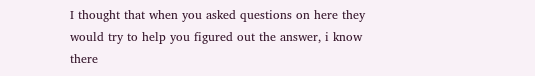I thought that when you asked questions on here they would try to help you figured out the answer, i know there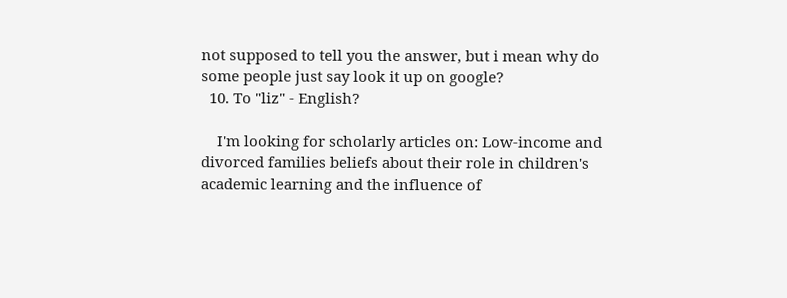not supposed to tell you the answer, but i mean why do some people just say look it up on google?
  10. To "liz" - English?

    I'm looking for scholarly articles on: Low-income and divorced families beliefs about their role in children's academic learning and the influence of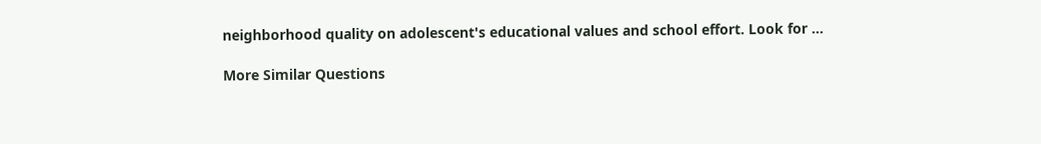neighborhood quality on adolescent's educational values and school effort. Look for …

More Similar Questions